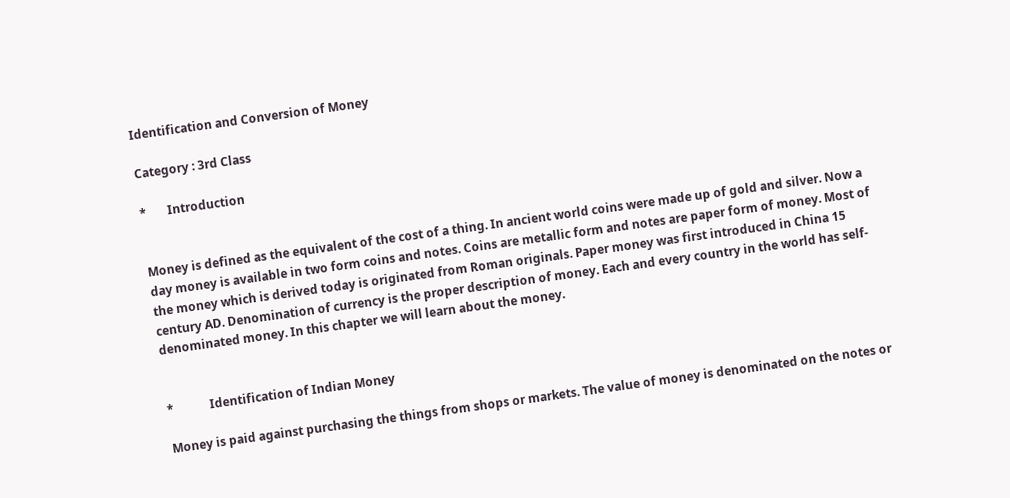Identification and Conversion of Money

Category : 3rd Class

*       Introduction


Money is defined as the equivalent of the cost of a thing. In ancient world coins were made up of gold and silver. Now a day money is available in two form coins and notes. Coins are metallic form and notes are paper form of money. Most of the money which is derived today is originated from Roman originals. Paper money was first introduced in China 15 century AD. Denomination of currency is the proper description of money. Each and every country in the world has self-denominated money. In this chapter we will learn about the money.


*            Identification of Indian Money

Money is paid against purchasing the things from shops or markets. The value of money is denominated on the notes or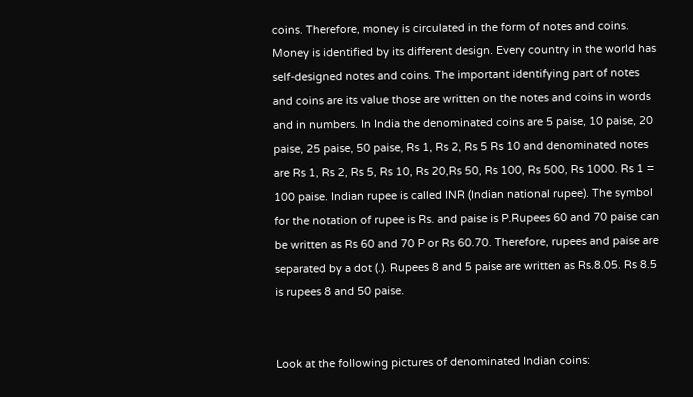coins. Therefore, money is circulated in the form of notes and coins. Money is identified by its different design. Every country in the world has self-designed notes and coins. The important identifying part of notes and coins are its value those are written on the notes and coins in words and in numbers. In India the denominated coins are 5 paise, 10 paise, 20 paise, 25 paise, 50 paise, Rs 1, Rs 2, Rs 5 Rs 10 and denominated notes are Rs 1, Rs 2, Rs 5, Rs 10, Rs 20,Rs 50, Rs 100, Rs 500, Rs 1000. Rs 1 = 100 paise. Indian rupee is called INR (Indian national rupee). The symbol for the notation of rupee is Rs. and paise is P.Rupees 60 and 70 paise can be written as Rs 60 and 70 P or Rs 60.70. Therefore, rupees and paise are separated by a dot (.). Rupees 8 and 5 paise are written as Rs.8.05. Rs 8.5 is rupees 8 and 50 paise.


Look at the following pictures of denominated Indian coins: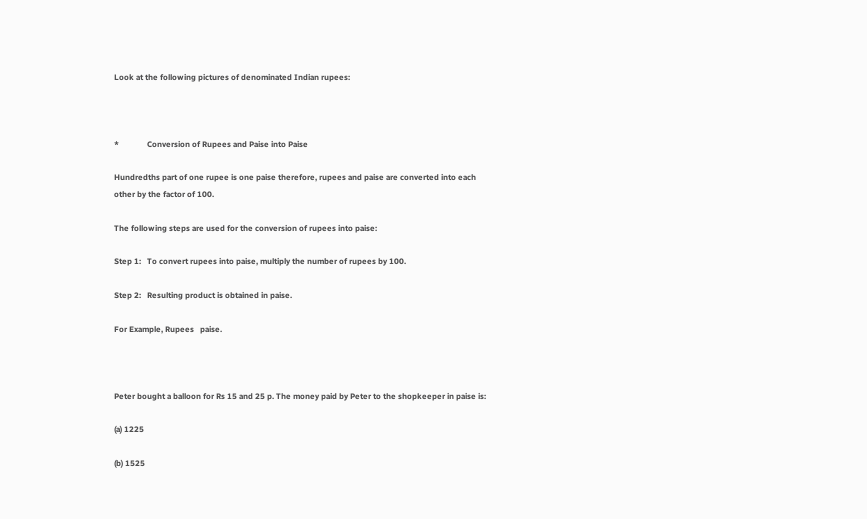Look at the following pictures of denominated Indian rupees:



*              Conversion of Rupees and Paise into Paise

Hundredths part of one rupee is one paise therefore, rupees and paise are converted into each other by the factor of 100.

The following steps are used for the conversion of rupees into paise:

Step 1:   To convert rupees into paise, multiply the number of rupees by 100.

Step 2:   Resulting product is obtained in paise.

For Example, Rupees   paise.



Peter bought a balloon for Rs 15 and 25 p. The money paid by Peter to the shopkeeper in paise is:

(a) 1225

(b) 1525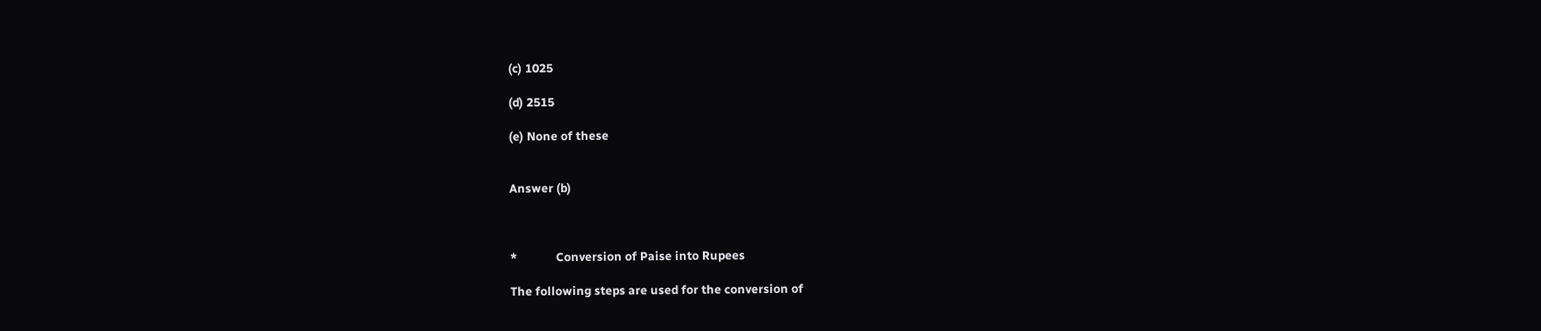(c) 1025

(d) 2515

(e) None of these


Answer (b)



*             Conversion of Paise into Rupees

The following steps are used for the conversion of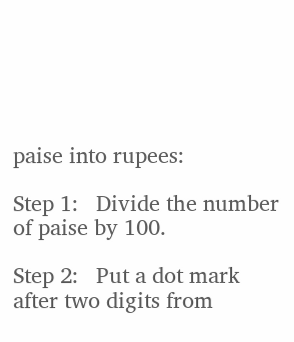paise into rupees:

Step 1:   Divide the number of paise by 100.

Step 2:   Put a dot mark after two digits from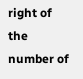right of the number of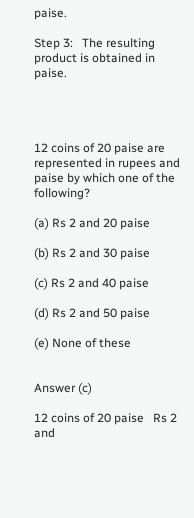paise.

Step 3:   The resulting product is obtained in paise.




12 coins of 20 paise are represented in rupees and paise by which one of the following?

(a) Rs 2 and 20 paise

(b) Rs 2 and 30 paise

(c) Rs 2 and 40 paise

(d) Rs 2 and 50 paise

(e) None of these


Answer (c)

12 coins of 20 paise   Rs 2 and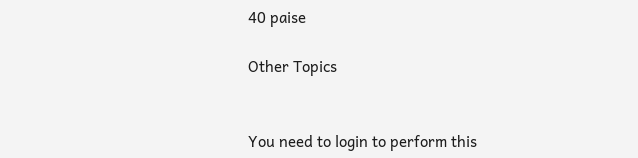40 paise

Other Topics


You need to login to perform this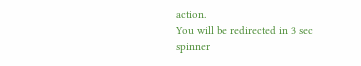action.
You will be redirected in 3 sec spinner